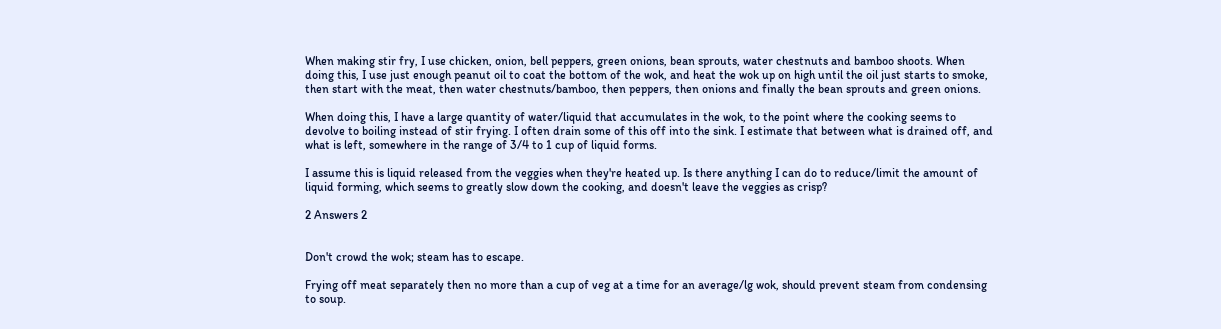When making stir fry, I use chicken, onion, bell peppers, green onions, bean sprouts, water chestnuts and bamboo shoots. When doing this, I use just enough peanut oil to coat the bottom of the wok, and heat the wok up on high until the oil just starts to smoke, then start with the meat, then water chestnuts/bamboo, then peppers, then onions and finally the bean sprouts and green onions.

When doing this, I have a large quantity of water/liquid that accumulates in the wok, to the point where the cooking seems to devolve to boiling instead of stir frying. I often drain some of this off into the sink. I estimate that between what is drained off, and what is left, somewhere in the range of 3/4 to 1 cup of liquid forms.

I assume this is liquid released from the veggies when they're heated up. Is there anything I can do to reduce/limit the amount of liquid forming, which seems to greatly slow down the cooking, and doesn't leave the veggies as crisp?

2 Answers 2


Don't crowd the wok; steam has to escape.

Frying off meat separately then no more than a cup of veg at a time for an average/lg wok, should prevent steam from condensing to soup.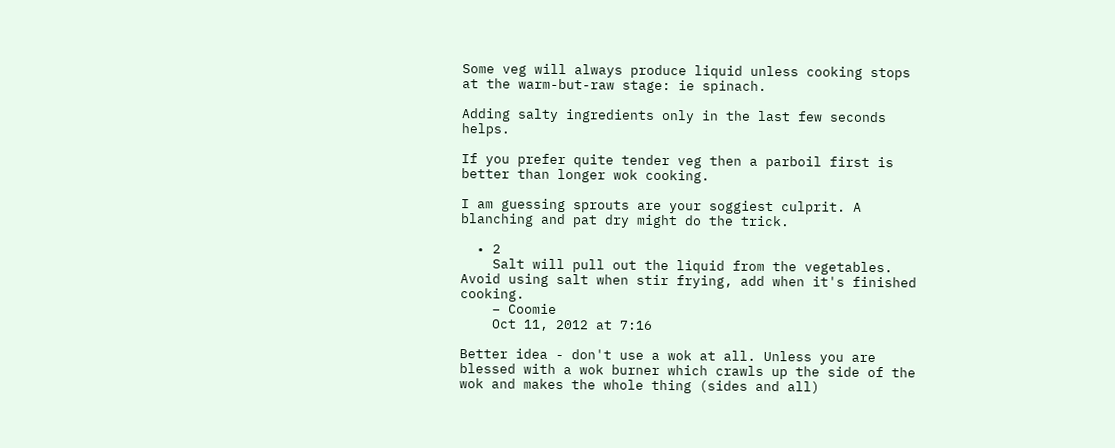Some veg will always produce liquid unless cooking stops at the warm-but-raw stage: ie spinach.

Adding salty ingredients only in the last few seconds helps.

If you prefer quite tender veg then a parboil first is better than longer wok cooking.

I am guessing sprouts are your soggiest culprit. A blanching and pat dry might do the trick.

  • 2
    Salt will pull out the liquid from the vegetables. Avoid using salt when stir frying, add when it's finished cooking.
    – Coomie
    Oct 11, 2012 at 7:16

Better idea - don't use a wok at all. Unless you are blessed with a wok burner which crawls up the side of the wok and makes the whole thing (sides and all)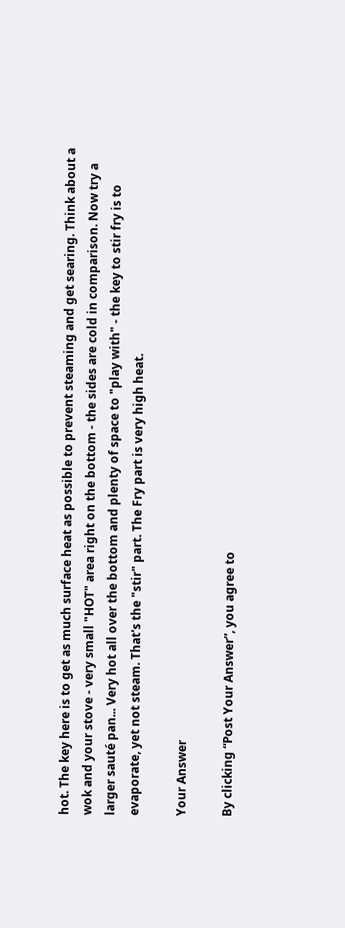hot. The key here is to get as much surface heat as possible to prevent steaming and get searing. Think about a wok and your stove - very small "HOT" area right on the bottom - the sides are cold in comparison. Now try a larger sauté pan... Very hot all over the bottom and plenty of space to "play with" - the key to stir fry is to evaporate, yet not steam. That's the "stir" part. The Fry part is very high heat.

Your Answer

By clicking “Post Your Answer”, you agree to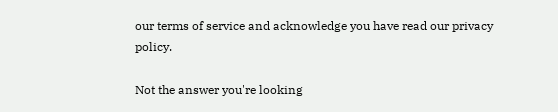our terms of service and acknowledge you have read our privacy policy.

Not the answer you're looking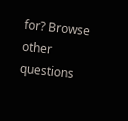for? Browse other questions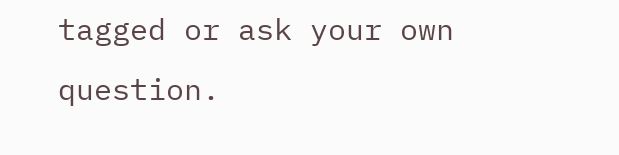tagged or ask your own question.